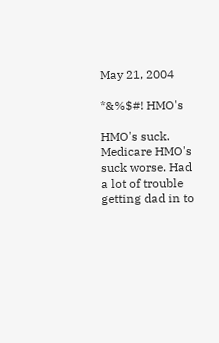May 21, 2004

*&%$#! HMO's

HMO's suck. Medicare HMO's suck worse. Had a lot of trouble getting dad in to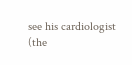see his cardiologist (the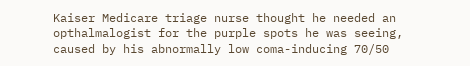Kaiser Medicare triage nurse thought he needed an opthalmalogist for the purple spots he was seeing, caused by his abnormally low coma-inducing 70/50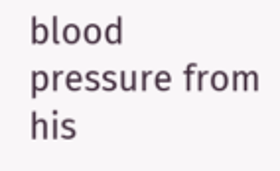blood pressure from his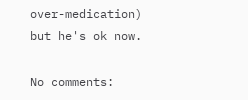over-medication) but he's ok now.

No comments: